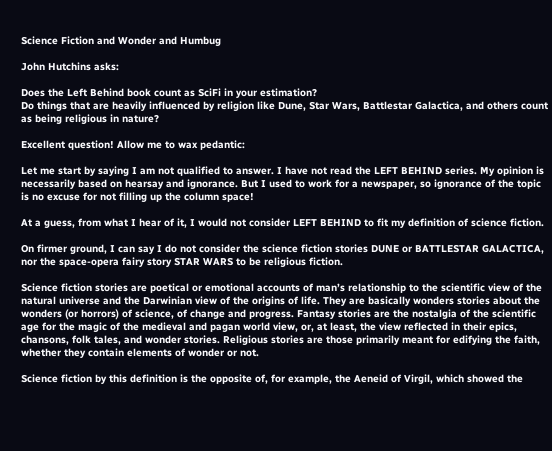Science Fiction and Wonder and Humbug

John Hutchins asks:

Does the Left Behind book count as SciFi in your estimation?
Do things that are heavily influenced by religion like Dune, Star Wars, Battlestar Galactica, and others count as being religious in nature?

Excellent question! Allow me to wax pedantic:

Let me start by saying I am not qualified to answer. I have not read the LEFT BEHIND series. My opinion is necessarily based on hearsay and ignorance. But I used to work for a newspaper, so ignorance of the topic is no excuse for not filling up the column space!

At a guess, from what I hear of it, I would not consider LEFT BEHIND to fit my definition of science fiction.

On firmer ground, I can say I do not consider the science fiction stories DUNE or BATTLESTAR GALACTICA, nor the space-opera fairy story STAR WARS to be religious fiction.

Science fiction stories are poetical or emotional accounts of man’s relationship to the scientific view of the natural universe and the Darwinian view of the origins of life. They are basically wonders stories about the wonders (or horrors) of science, of change and progress. Fantasy stories are the nostalgia of the scientific age for the magic of the medieval and pagan world view, or, at least, the view reflected in their epics, chansons, folk tales, and wonder stories. Religious stories are those primarily meant for edifying the faith, whether they contain elements of wonder or not.

Science fiction by this definition is the opposite of, for example, the Aeneid of Virgil, which showed the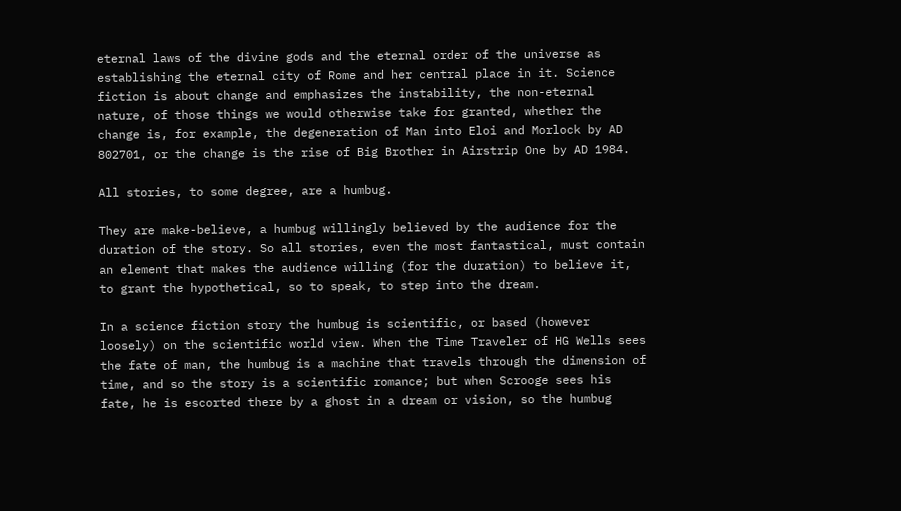eternal laws of the divine gods and the eternal order of the universe as establishing the eternal city of Rome and her central place in it. Science fiction is about change and emphasizes the instability, the non-eternal nature, of those things we would otherwise take for granted, whether the change is, for example, the degeneration of Man into Eloi and Morlock by AD 802701, or the change is the rise of Big Brother in Airstrip One by AD 1984.

All stories, to some degree, are a humbug.

They are make-believe, a humbug willingly believed by the audience for the duration of the story. So all stories, even the most fantastical, must contain an element that makes the audience willing (for the duration) to believe it, to grant the hypothetical, so to speak, to step into the dream.

In a science fiction story the humbug is scientific, or based (however loosely) on the scientific world view. When the Time Traveler of HG Wells sees the fate of man, the humbug is a machine that travels through the dimension of time, and so the story is a scientific romance; but when Scrooge sees his fate, he is escorted there by a ghost in a dream or vision, so the humbug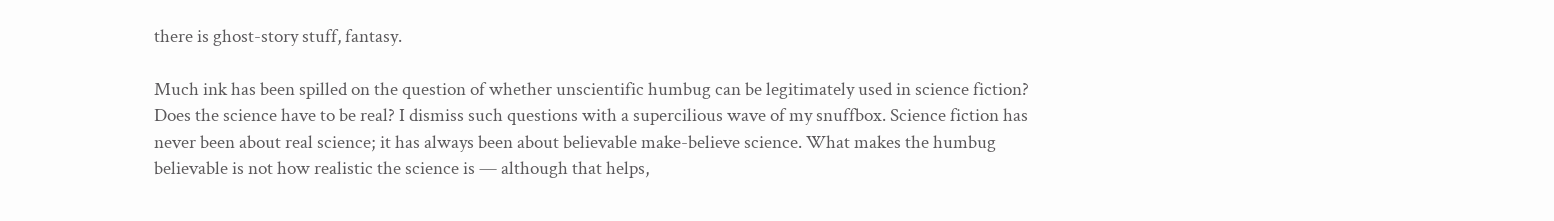there is ghost-story stuff, fantasy.

Much ink has been spilled on the question of whether unscientific humbug can be legitimately used in science fiction? Does the science have to be real? I dismiss such questions with a supercilious wave of my snuffbox. Science fiction has never been about real science; it has always been about believable make-believe science. What makes the humbug believable is not how realistic the science is — although that helps,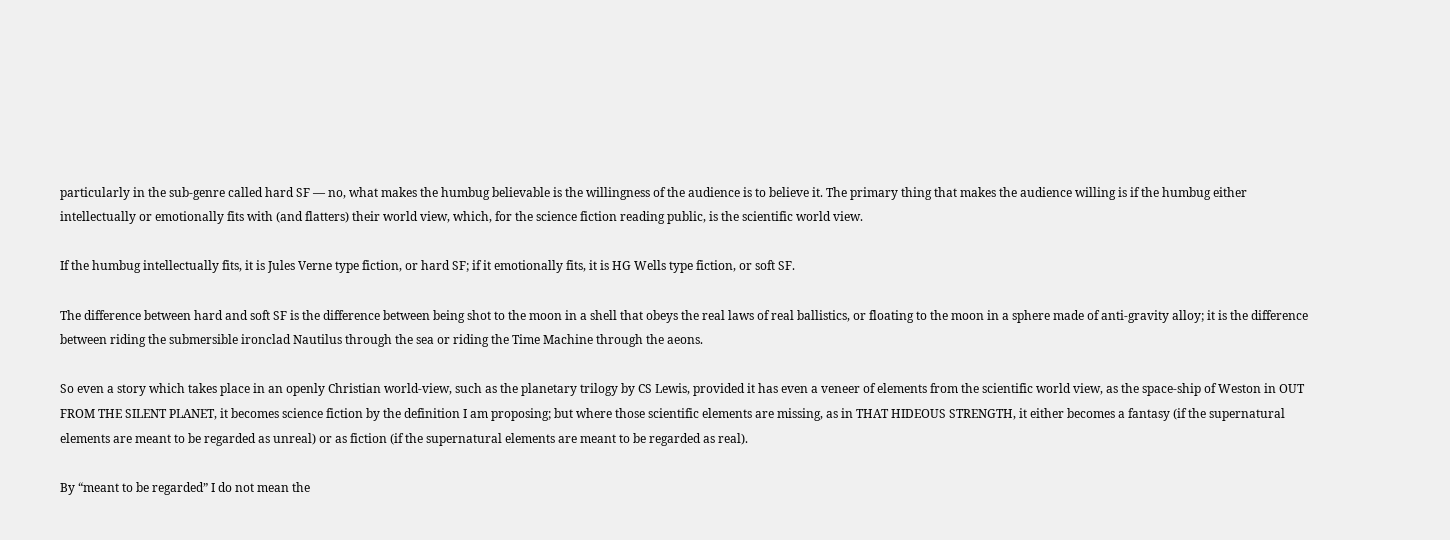particularly in the sub-genre called hard SF — no, what makes the humbug believable is the willingness of the audience is to believe it. The primary thing that makes the audience willing is if the humbug either intellectually or emotionally fits with (and flatters) their world view, which, for the science fiction reading public, is the scientific world view.

If the humbug intellectually fits, it is Jules Verne type fiction, or hard SF; if it emotionally fits, it is HG Wells type fiction, or soft SF.

The difference between hard and soft SF is the difference between being shot to the moon in a shell that obeys the real laws of real ballistics, or floating to the moon in a sphere made of anti-gravity alloy; it is the difference between riding the submersible ironclad Nautilus through the sea or riding the Time Machine through the aeons.

So even a story which takes place in an openly Christian world-view, such as the planetary trilogy by CS Lewis, provided it has even a veneer of elements from the scientific world view, as the space-ship of Weston in OUT FROM THE SILENT PLANET, it becomes science fiction by the definition I am proposing; but where those scientific elements are missing, as in THAT HIDEOUS STRENGTH, it either becomes a fantasy (if the supernatural elements are meant to be regarded as unreal) or as fiction (if the supernatural elements are meant to be regarded as real).

By “meant to be regarded” I do not mean the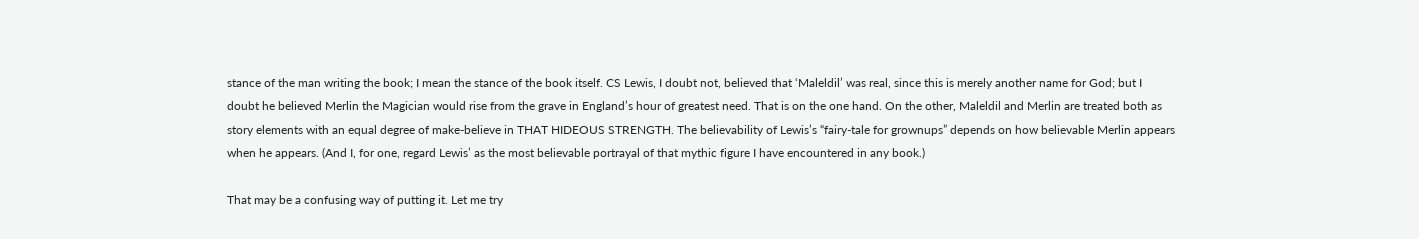stance of the man writing the book; I mean the stance of the book itself. CS Lewis, I doubt not, believed that ‘Maleldil’ was real, since this is merely another name for God; but I doubt he believed Merlin the Magician would rise from the grave in England’s hour of greatest need. That is on the one hand. On the other, Maleldil and Merlin are treated both as story elements with an equal degree of make-believe in THAT HIDEOUS STRENGTH. The believability of Lewis’s “fairy-tale for grownups” depends on how believable Merlin appears when he appears. (And I, for one, regard Lewis’ as the most believable portrayal of that mythic figure I have encountered in any book.)

That may be a confusing way of putting it. Let me try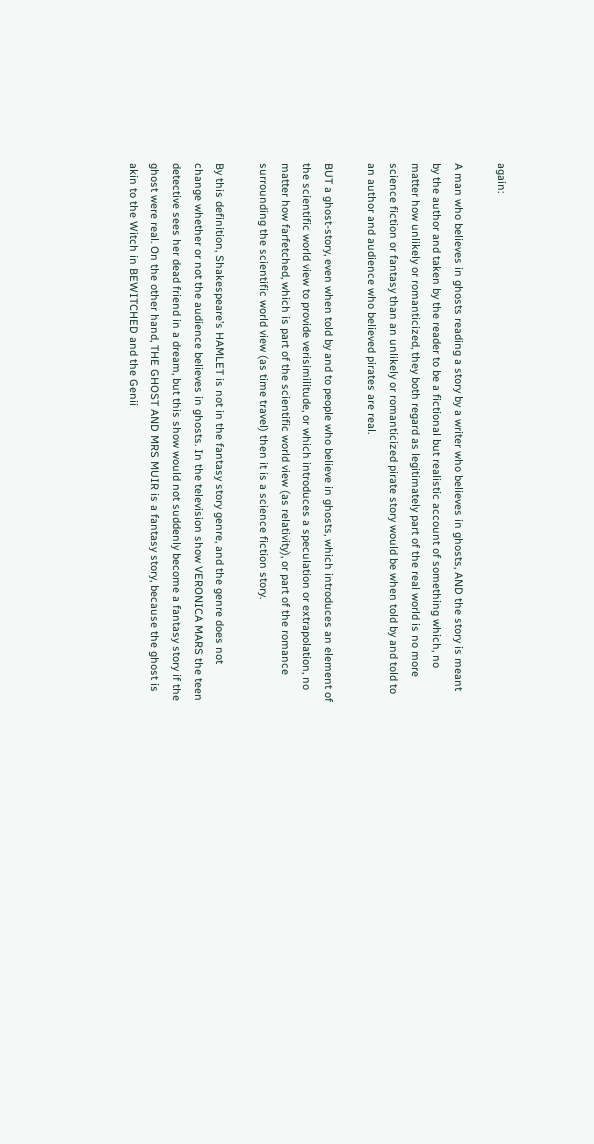again:

A man who believes in ghosts reading a story by a writer who believes in ghosts, AND the story is meant by the author and taken by the reader to be a fictional but realistic account of something which, no matter how unlikely or romanticized, they both regard as legitimately part of the real world is no more science fiction or fantasy than an unlikely or romanticized pirate story would be when told by and told to an author and audience who believed pirates are real.

BUT a ghost-story, even when told by and to people who believe in ghosts, which introduces an element of the scientific world view to provide verisimilitude, or which introduces a speculation or extrapolation, no matter how farfetched, which is part of the scientific world view (as relativity), or part of the romance surrounding the scientific world view (as time travel) then it is a science fiction story.

By this definition, Shakespeare’s HAMLET is not in the fantasy story genre, and the genre does not change whether or not the audience believes in ghosts. In the television show VERONICA MARS the teen detective sees her dead friend in a dream, but this show would not suddenly become a fantasy story if the ghost were real. On the other hand, THE GHOST AND MRS MUIR is a fantasy story, because the ghost is akin to the Witch in BEWITCHED and the Genii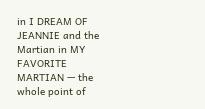in I DREAM OF JEANNIE and the Martian in MY FAVORITE MARTIAN — the whole point of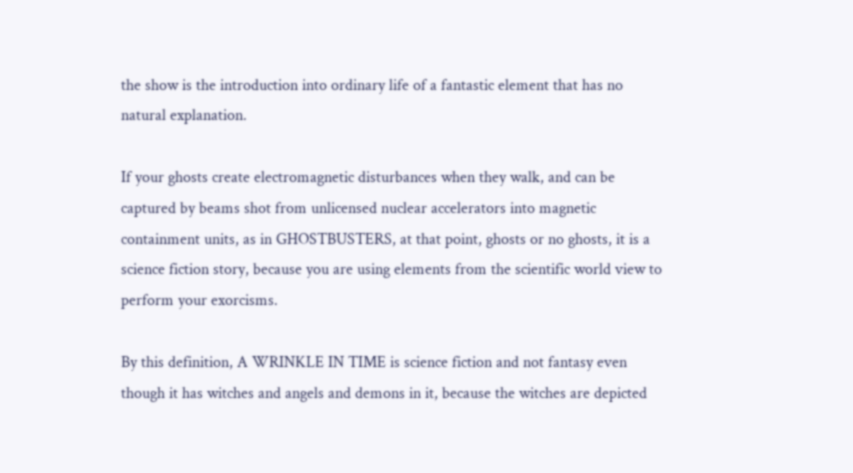the show is the introduction into ordinary life of a fantastic element that has no natural explanation.

If your ghosts create electromagnetic disturbances when they walk, and can be captured by beams shot from unlicensed nuclear accelerators into magnetic containment units, as in GHOSTBUSTERS, at that point, ghosts or no ghosts, it is a science fiction story, because you are using elements from the scientific world view to perform your exorcisms.

By this definition, A WRINKLE IN TIME is science fiction and not fantasy even though it has witches and angels and demons in it, because the witches are depicted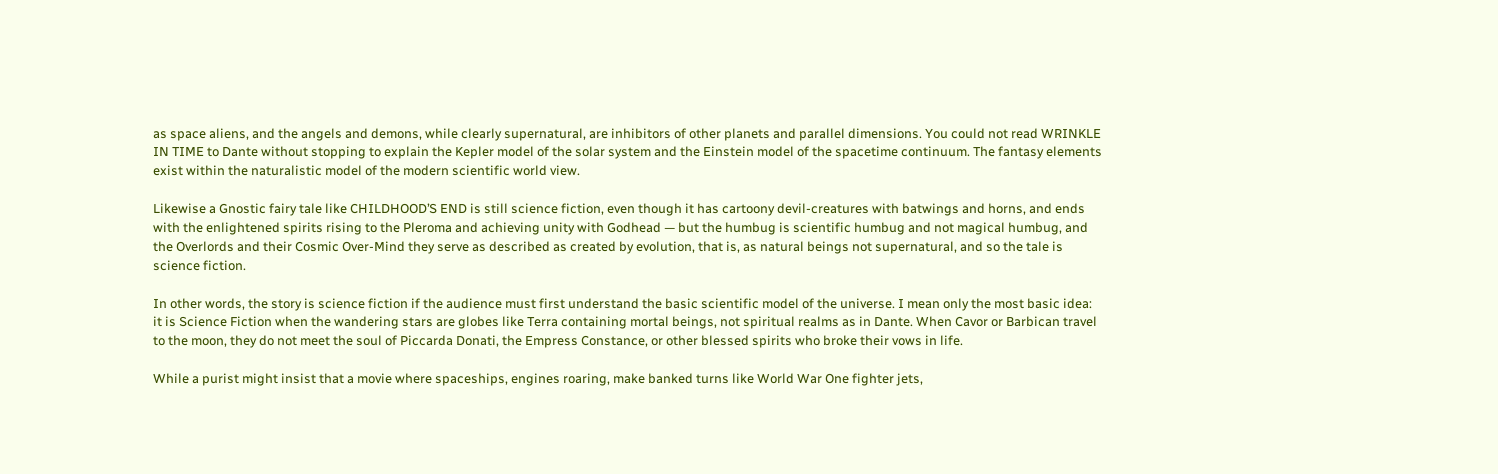as space aliens, and the angels and demons, while clearly supernatural, are inhibitors of other planets and parallel dimensions. You could not read WRINKLE IN TIME to Dante without stopping to explain the Kepler model of the solar system and the Einstein model of the spacetime continuum. The fantasy elements exist within the naturalistic model of the modern scientific world view.

Likewise a Gnostic fairy tale like CHILDHOOD’S END is still science fiction, even though it has cartoony devil-creatures with batwings and horns, and ends with the enlightened spirits rising to the Pleroma and achieving unity with Godhead — but the humbug is scientific humbug and not magical humbug, and the Overlords and their Cosmic Over-Mind they serve as described as created by evolution, that is, as natural beings not supernatural, and so the tale is science fiction.

In other words, the story is science fiction if the audience must first understand the basic scientific model of the universe. I mean only the most basic idea: it is Science Fiction when the wandering stars are globes like Terra containing mortal beings, not spiritual realms as in Dante. When Cavor or Barbican travel to the moon, they do not meet the soul of Piccarda Donati, the Empress Constance, or other blessed spirits who broke their vows in life.

While a purist might insist that a movie where spaceships, engines roaring, make banked turns like World War One fighter jets,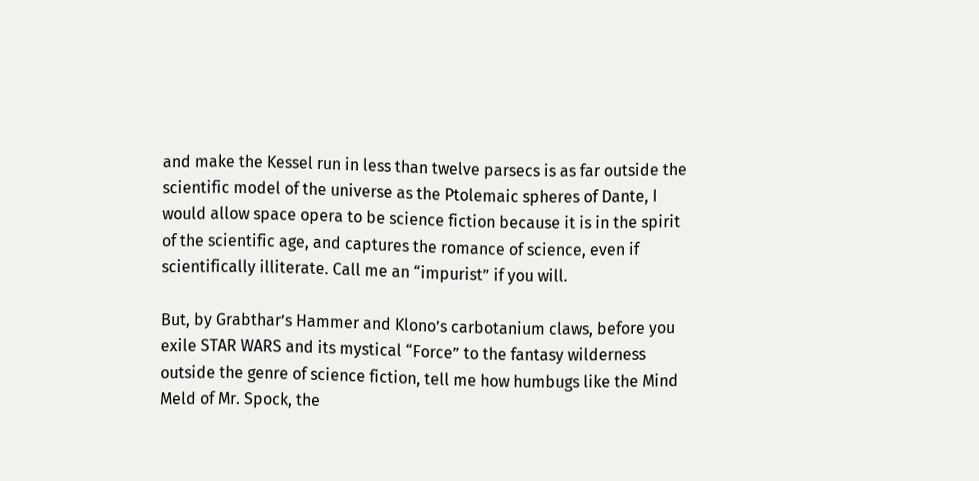and make the Kessel run in less than twelve parsecs is as far outside the scientific model of the universe as the Ptolemaic spheres of Dante, I would allow space opera to be science fiction because it is in the spirit of the scientific age, and captures the romance of science, even if scientifically illiterate. Call me an “impurist” if you will.

But, by Grabthar’s Hammer and Klono’s carbotanium claws, before you exile STAR WARS and its mystical “Force” to the fantasy wilderness outside the genre of science fiction, tell me how humbugs like the Mind Meld of Mr. Spock, the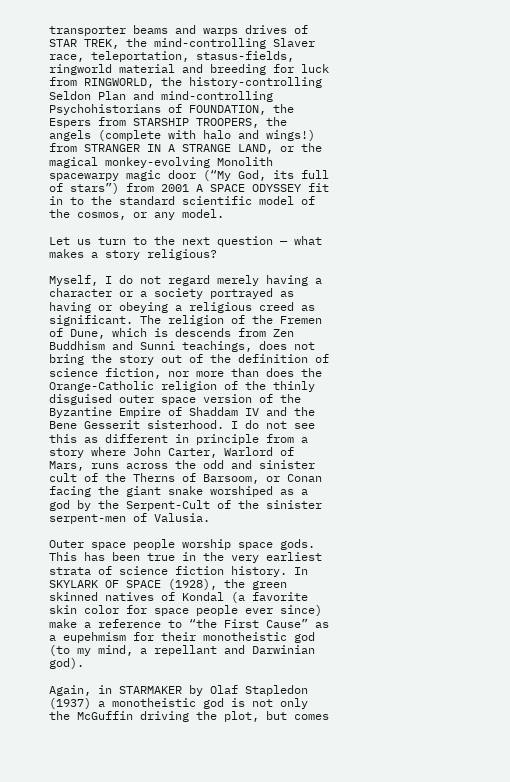transporter beams and warps drives of STAR TREK, the mind-controlling Slaver race, teleportation, stasus-fields, ringworld material and breeding for luck from RINGWORLD, the history-controlling Seldon Plan and mind-controlling Psychohistorians of FOUNDATION, the Espers from STARSHIP TROOPERS, the angels (complete with halo and wings!) from STRANGER IN A STRANGE LAND, or the magical monkey-evolving Monolith spacewarpy magic door (“My God, its full of stars”) from 2001 A SPACE ODYSSEY fit in to the standard scientific model of the cosmos, or any model.

Let us turn to the next question — what makes a story religious?

Myself, I do not regard merely having a character or a society portrayed as having or obeying a religious creed as significant. The religion of the Fremen of Dune, which is descends from Zen Buddhism and Sunni teachings, does not bring the story out of the definition of science fiction, nor more than does the Orange-Catholic religion of the thinly disguised outer space version of the Byzantine Empire of Shaddam IV and the Bene Gesserit sisterhood. I do not see this as different in principle from a story where John Carter, Warlord of Mars, runs across the odd and sinister cult of the Therns of Barsoom, or Conan facing the giant snake worshiped as a god by the Serpent-Cult of the sinister serpent-men of Valusia.

Outer space people worship space gods. This has been true in the very earliest strata of science fiction history. In SKYLARK OF SPACE (1928), the green skinned natives of Kondal (a favorite skin color for space people ever since) make a reference to “the First Cause” as a eupehmism for their monotheistic god (to my mind, a repellant and Darwinian god).

Again, in STARMAKER by Olaf Stapledon (1937) a monotheistic god is not only the McGuffin driving the plot, but comes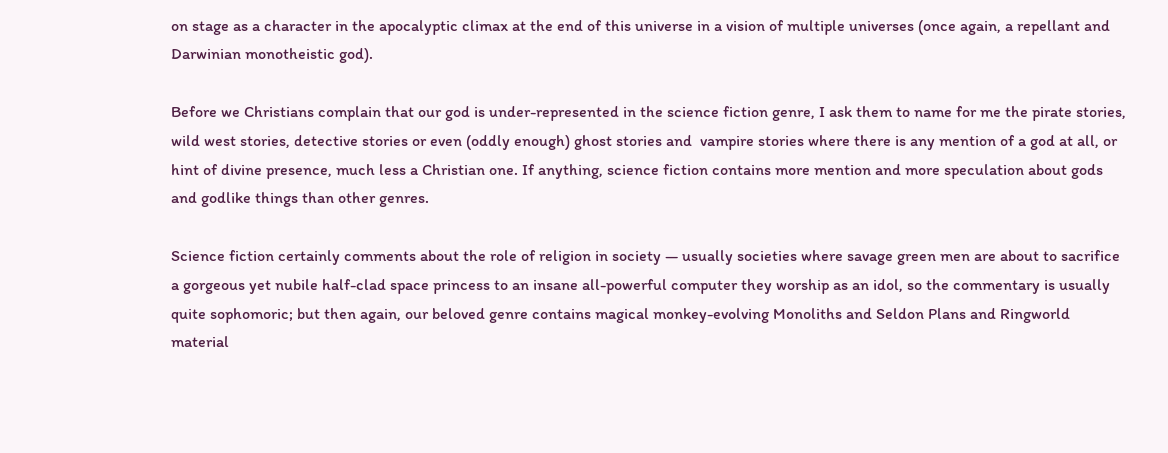on stage as a character in the apocalyptic climax at the end of this universe in a vision of multiple universes (once again, a repellant and Darwinian monotheistic god).

Before we Christians complain that our god is under-represented in the science fiction genre, I ask them to name for me the pirate stories, wild west stories, detective stories or even (oddly enough) ghost stories and  vampire stories where there is any mention of a god at all, or hint of divine presence, much less a Christian one. If anything, science fiction contains more mention and more speculation about gods and godlike things than other genres.

Science fiction certainly comments about the role of religion in society — usually societies where savage green men are about to sacrifice a gorgeous yet nubile half-clad space princess to an insane all-powerful computer they worship as an idol, so the commentary is usually quite sophomoric; but then again, our beloved genre contains magical monkey-evolving Monoliths and Seldon Plans and Ringworld material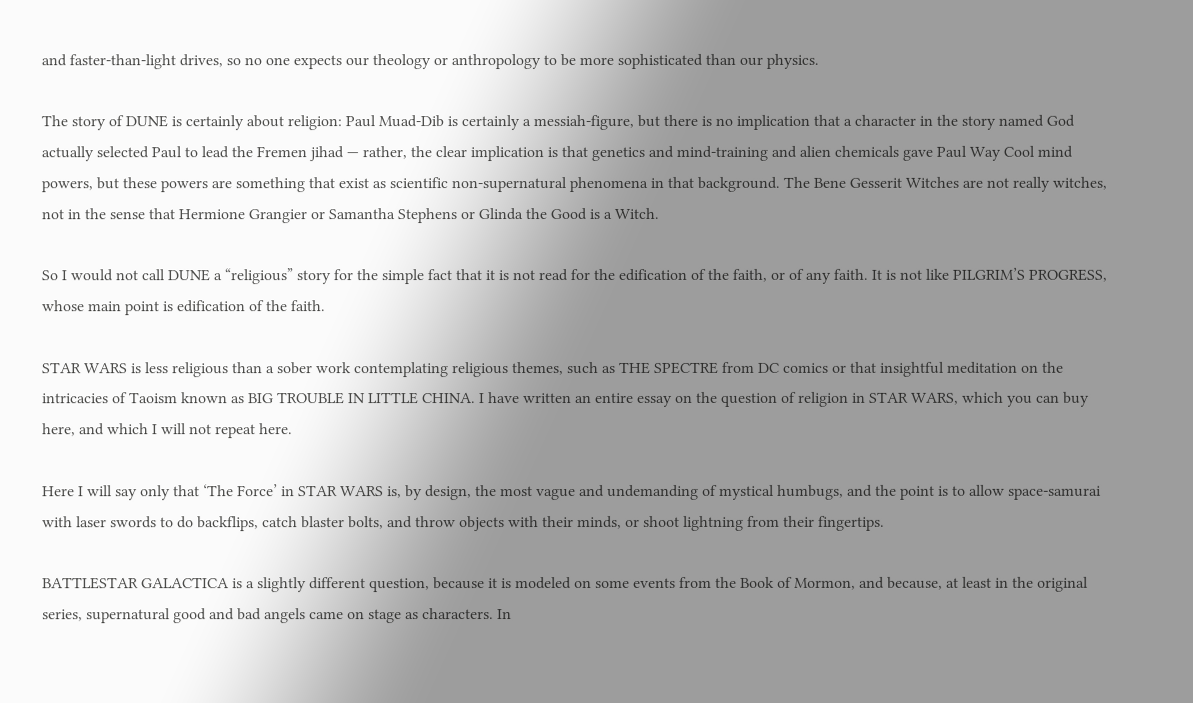and faster-than-light drives, so no one expects our theology or anthropology to be more sophisticated than our physics.

The story of DUNE is certainly about religion: Paul Muad-Dib is certainly a messiah-figure, but there is no implication that a character in the story named God actually selected Paul to lead the Fremen jihad — rather, the clear implication is that genetics and mind-training and alien chemicals gave Paul Way Cool mind powers, but these powers are something that exist as scientific non-supernatural phenomena in that background. The Bene Gesserit Witches are not really witches, not in the sense that Hermione Grangier or Samantha Stephens or Glinda the Good is a Witch.

So I would not call DUNE a “religious” story for the simple fact that it is not read for the edification of the faith, or of any faith. It is not like PILGRIM’S PROGRESS, whose main point is edification of the faith.

STAR WARS is less religious than a sober work contemplating religious themes, such as THE SPECTRE from DC comics or that insightful meditation on the intricacies of Taoism known as BIG TROUBLE IN LITTLE CHINA. I have written an entire essay on the question of religion in STAR WARS, which you can buy here, and which I will not repeat here.

Here I will say only that ‘The Force’ in STAR WARS is, by design, the most vague and undemanding of mystical humbugs, and the point is to allow space-samurai with laser swords to do backflips, catch blaster bolts, and throw objects with their minds, or shoot lightning from their fingertips.

BATTLESTAR GALACTICA is a slightly different question, because it is modeled on some events from the Book of Mormon, and because, at least in the original series, supernatural good and bad angels came on stage as characters. In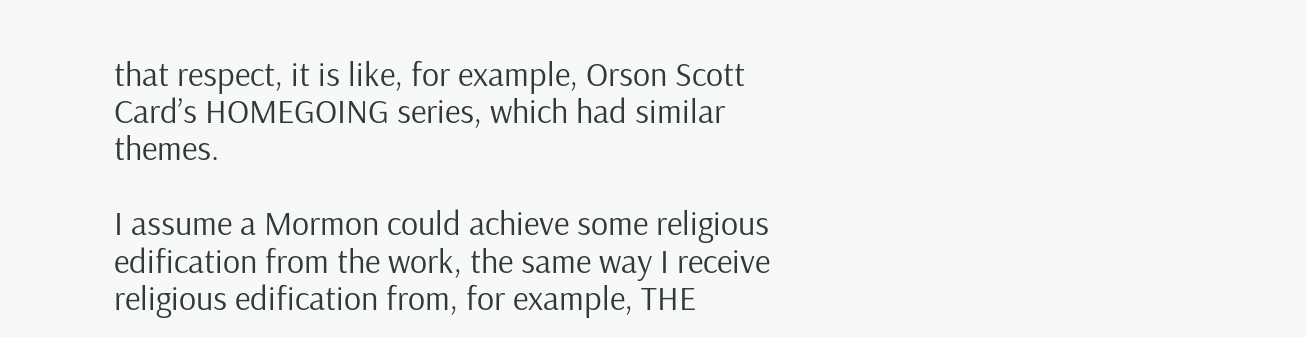that respect, it is like, for example, Orson Scott Card’s HOMEGOING series, which had similar themes.

I assume a Mormon could achieve some religious edification from the work, the same way I receive religious edification from, for example, THE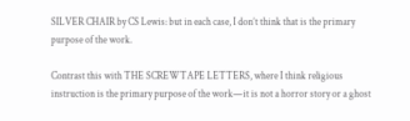SILVER CHAIR by CS Lewis: but in each case, I don’t think that is the primary purpose of the work.

Contrast this with THE SCREWTAPE LETTERS, where I think religious instruction is the primary purpose of the work—it is not a horror story or a ghost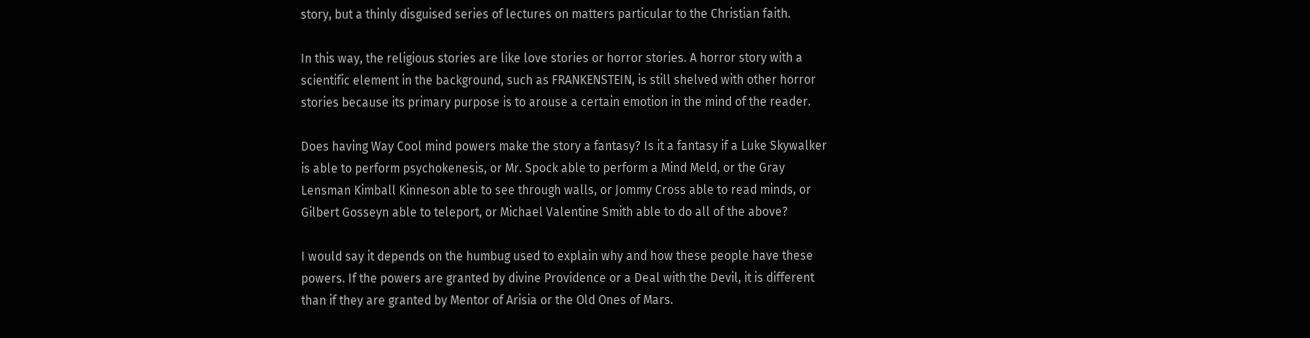story, but a thinly disguised series of lectures on matters particular to the Christian faith.

In this way, the religious stories are like love stories or horror stories. A horror story with a scientific element in the background, such as FRANKENSTEIN, is still shelved with other horror stories because its primary purpose is to arouse a certain emotion in the mind of the reader.

Does having Way Cool mind powers make the story a fantasy? Is it a fantasy if a Luke Skywalker is able to perform psychokenesis, or Mr. Spock able to perform a Mind Meld, or the Gray Lensman Kimball Kinneson able to see through walls, or Jommy Cross able to read minds, or Gilbert Gosseyn able to teleport, or Michael Valentine Smith able to do all of the above?

I would say it depends on the humbug used to explain why and how these people have these powers. If the powers are granted by divine Providence or a Deal with the Devil, it is different than if they are granted by Mentor of Arisia or the Old Ones of Mars.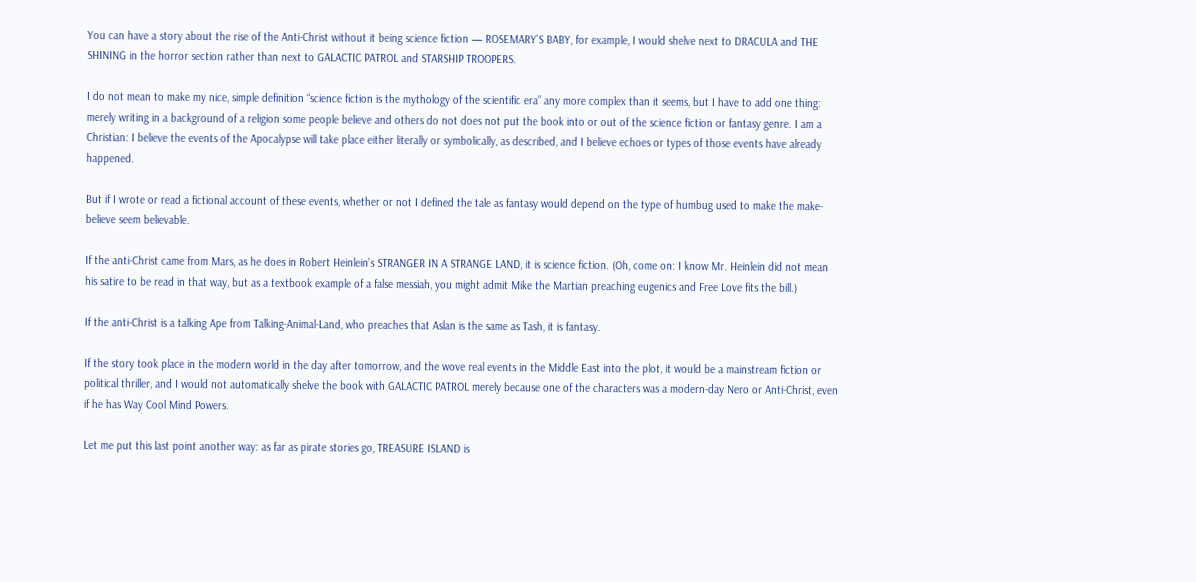You can have a story about the rise of the Anti-Christ without it being science fiction — ROSEMARY’S BABY, for example, I would shelve next to DRACULA and THE SHINING in the horror section rather than next to GALACTIC PATROL and STARSHIP TROOPERS.

I do not mean to make my nice, simple definition “science fiction is the mythology of the scientific era” any more complex than it seems, but I have to add one thing: merely writing in a background of a religion some people believe and others do not does not put the book into or out of the science fiction or fantasy genre. I am a Christian: I believe the events of the Apocalypse will take place either literally or symbolically, as described, and I believe echoes or types of those events have already happened.

But if I wrote or read a fictional account of these events, whether or not I defined the tale as fantasy would depend on the type of humbug used to make the make-believe seem believable.

If the anti-Christ came from Mars, as he does in Robert Heinlein’s STRANGER IN A STRANGE LAND, it is science fiction. (Oh, come on: I know Mr. Heinlein did not mean his satire to be read in that way, but as a textbook example of a false messiah, you might admit Mike the Martian preaching eugenics and Free Love fits the bill.)

If the anti-Christ is a talking Ape from Talking-Animal-Land, who preaches that Aslan is the same as Tash, it is fantasy.

If the story took place in the modern world in the day after tomorrow, and the wove real events in the Middle East into the plot, it would be a mainstream fiction or political thriller, and I would not automatically shelve the book with GALACTIC PATROL merely because one of the characters was a modern-day Nero or Anti-Christ, even if he has Way Cool Mind Powers.

Let me put this last point another way: as far as pirate stories go, TREASURE ISLAND is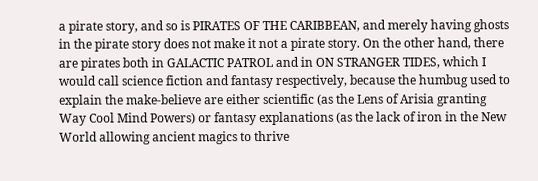a pirate story, and so is PIRATES OF THE CARIBBEAN, and merely having ghosts in the pirate story does not make it not a pirate story. On the other hand, there are pirates both in GALACTIC PATROL and in ON STRANGER TIDES, which I would call science fiction and fantasy respectively, because the humbug used to explain the make-believe are either scientific (as the Lens of Arisia granting Way Cool Mind Powers) or fantasy explanations (as the lack of iron in the New World allowing ancient magics to thrive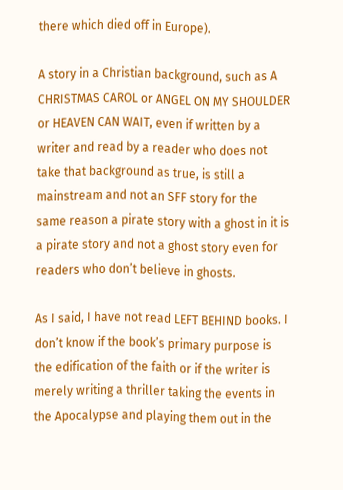there which died off in Europe).

A story in a Christian background, such as A CHRISTMAS CAROL or ANGEL ON MY SHOULDER or HEAVEN CAN WAIT, even if written by a writer and read by a reader who does not take that background as true, is still a mainstream and not an SFF story for the same reason a pirate story with a ghost in it is a pirate story and not a ghost story even for readers who don’t believe in ghosts.

As I said, I have not read LEFT BEHIND books. I don’t know if the book’s primary purpose is the edification of the faith or if the writer is merely writing a thriller taking the events in the Apocalypse and playing them out in the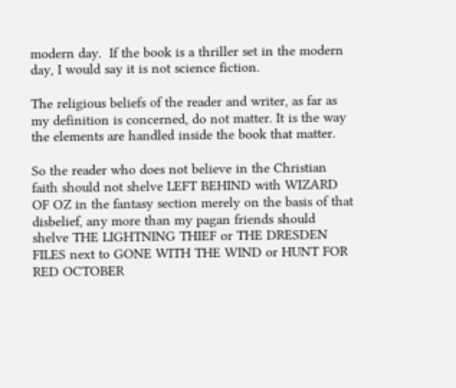modern day.  If the book is a thriller set in the modern day, I would say it is not science fiction.

The religious beliefs of the reader and writer, as far as my definition is concerned, do not matter. It is the way the elements are handled inside the book that matter.

So the reader who does not believe in the Christian faith should not shelve LEFT BEHIND with WIZARD OF OZ in the fantasy section merely on the basis of that disbelief, any more than my pagan friends should shelve THE LIGHTNING THIEF or THE DRESDEN FILES next to GONE WITH THE WIND or HUNT FOR RED OCTOBER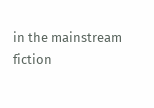in the mainstream fiction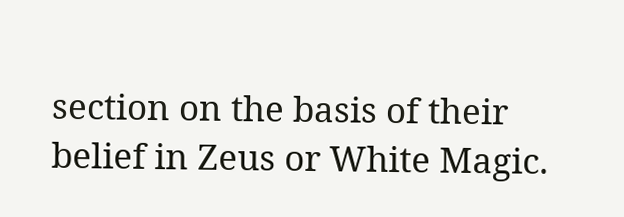section on the basis of their belief in Zeus or White Magic.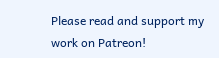Please read and support my work on Patreon!